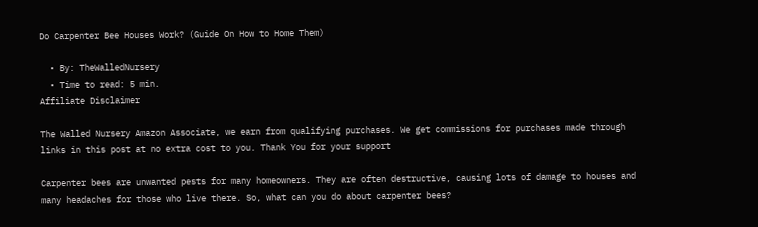Do Carpenter Bee Houses Work? (Guide On How to Home Them)

  • By: TheWalledNursery
  • Time to read: 5 min.
Affiliate Disclaimer

The Walled Nursery Amazon Associate, we earn from qualifying purchases. We get commissions for purchases made through links in this post at no extra cost to you. Thank You for your support

Carpenter bees are unwanted pests for many homeowners. They are often destructive, causing lots of damage to houses and many headaches for those who live there. So, what can you do about carpenter bees?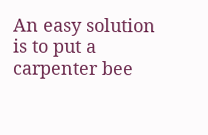An easy solution is to put a carpenter bee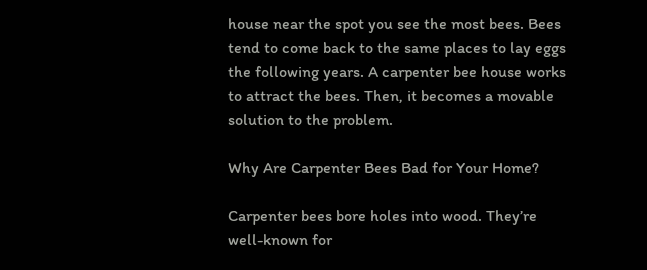house near the spot you see the most bees. Bees tend to come back to the same places to lay eggs the following years. A carpenter bee house works to attract the bees. Then, it becomes a movable solution to the problem.

Why Are Carpenter Bees Bad for Your Home?

Carpenter bees bore holes into wood. They’re well-known for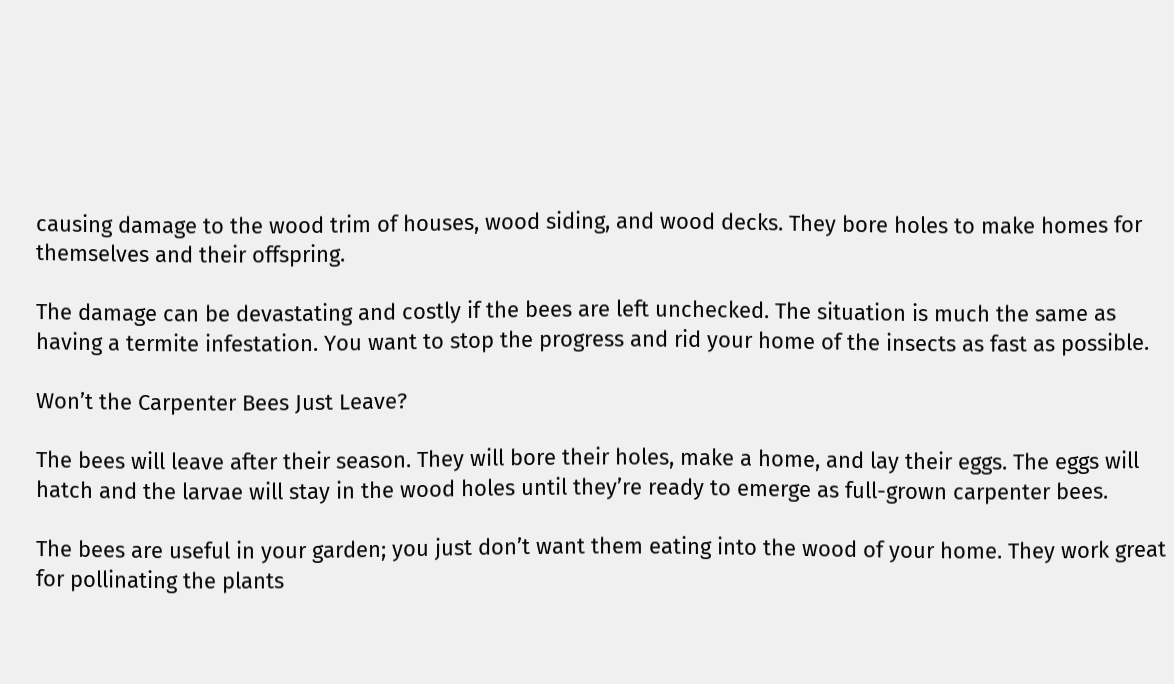causing damage to the wood trim of houses, wood siding, and wood decks. They bore holes to make homes for themselves and their offspring.

The damage can be devastating and costly if the bees are left unchecked. The situation is much the same as having a termite infestation. You want to stop the progress and rid your home of the insects as fast as possible.

Won’t the Carpenter Bees Just Leave?

The bees will leave after their season. They will bore their holes, make a home, and lay their eggs. The eggs will hatch and the larvae will stay in the wood holes until they’re ready to emerge as full-grown carpenter bees.

The bees are useful in your garden; you just don’t want them eating into the wood of your home. They work great for pollinating the plants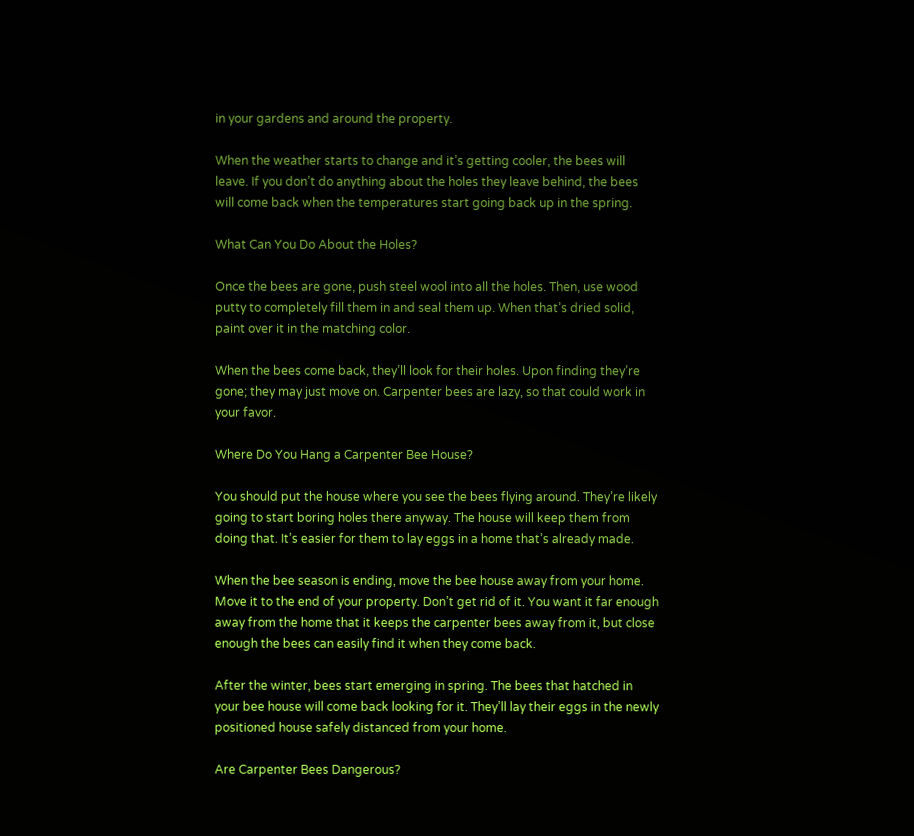in your gardens and around the property.

When the weather starts to change and it’s getting cooler, the bees will leave. If you don’t do anything about the holes they leave behind, the bees will come back when the temperatures start going back up in the spring.

What Can You Do About the Holes?

Once the bees are gone, push steel wool into all the holes. Then, use wood putty to completely fill them in and seal them up. When that’s dried solid, paint over it in the matching color.

When the bees come back, they’ll look for their holes. Upon finding they’re gone; they may just move on. Carpenter bees are lazy, so that could work in your favor.

Where Do You Hang a Carpenter Bee House?

You should put the house where you see the bees flying around. They’re likely going to start boring holes there anyway. The house will keep them from doing that. It’s easier for them to lay eggs in a home that’s already made.

When the bee season is ending, move the bee house away from your home. Move it to the end of your property. Don’t get rid of it. You want it far enough away from the home that it keeps the carpenter bees away from it, but close enough the bees can easily find it when they come back.

After the winter, bees start emerging in spring. The bees that hatched in your bee house will come back looking for it. They’ll lay their eggs in the newly positioned house safely distanced from your home.

Are Carpenter Bees Dangerous?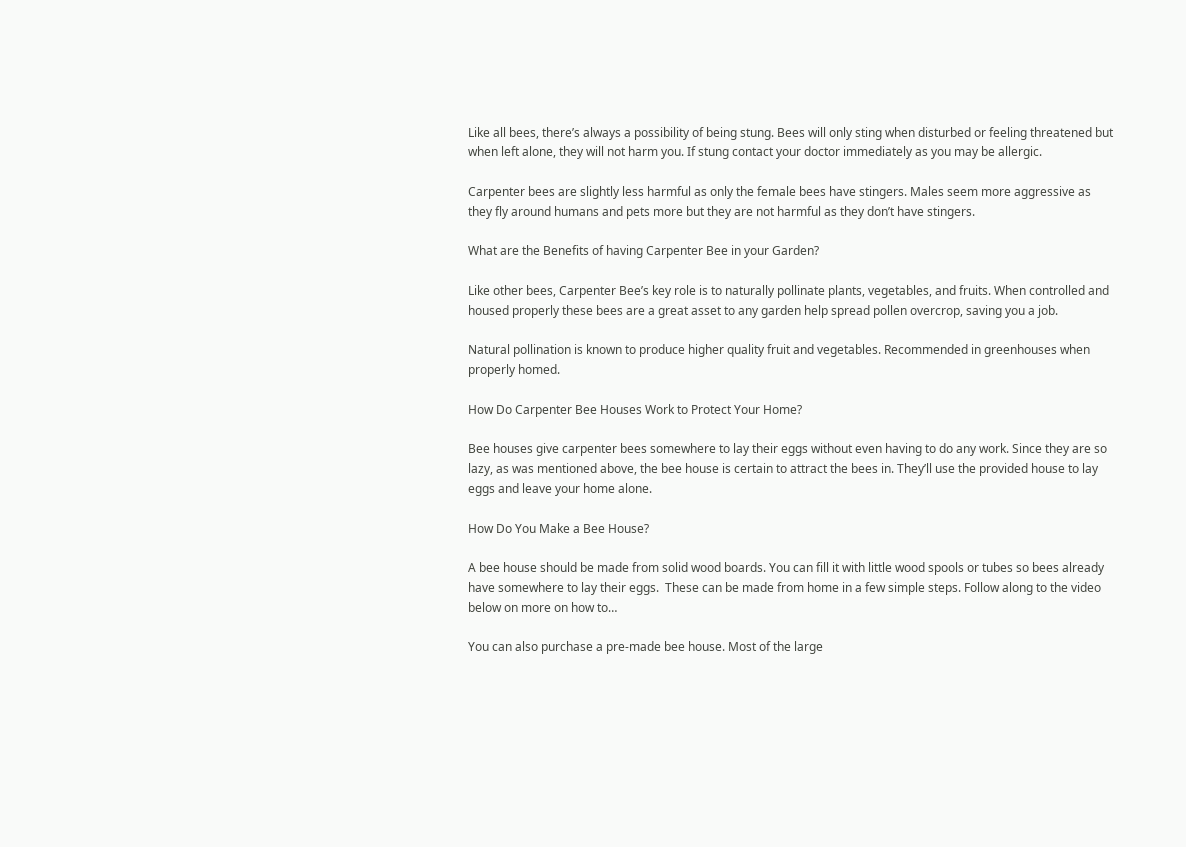Like all bees, there’s always a possibility of being stung. Bees will only sting when disturbed or feeling threatened but when left alone, they will not harm you. If stung contact your doctor immediately as you may be allergic.

Carpenter bees are slightly less harmful as only the female bees have stingers. Males seem more aggressive as they fly around humans and pets more but they are not harmful as they don’t have stingers.

What are the Benefits of having Carpenter Bee in your Garden?

Like other bees, Carpenter Bee’s key role is to naturally pollinate plants, vegetables, and fruits. When controlled and housed properly these bees are a great asset to any garden help spread pollen overcrop, saving you a job.

Natural pollination is known to produce higher quality fruit and vegetables. Recommended in greenhouses when properly homed.

How Do Carpenter Bee Houses Work to Protect Your Home?

Bee houses give carpenter bees somewhere to lay their eggs without even having to do any work. Since they are so lazy, as was mentioned above, the bee house is certain to attract the bees in. They’ll use the provided house to lay eggs and leave your home alone.

How Do You Make a Bee House?

A bee house should be made from solid wood boards. You can fill it with little wood spools or tubes so bees already have somewhere to lay their eggs.  These can be made from home in a few simple steps. Follow along to the video below on more on how to…

You can also purchase a pre-made bee house. Most of the large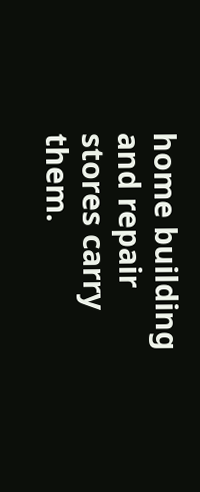home building and repair stores carry them.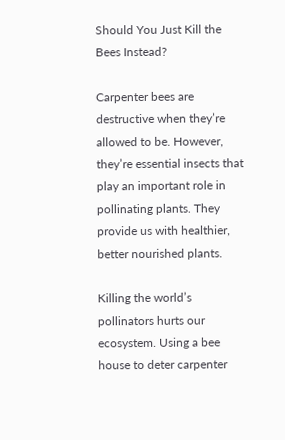Should You Just Kill the Bees Instead?

Carpenter bees are destructive when they’re allowed to be. However, they’re essential insects that play an important role in pollinating plants. They provide us with healthier, better nourished plants.

Killing the world’s pollinators hurts our ecosystem. Using a bee house to deter carpenter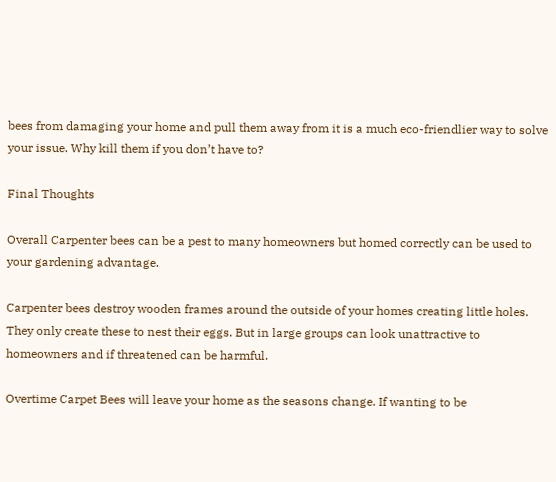bees from damaging your home and pull them away from it is a much eco-friendlier way to solve your issue. Why kill them if you don’t have to?

Final Thoughts

Overall Carpenter bees can be a pest to many homeowners but homed correctly can be used to your gardening advantage.

Carpenter bees destroy wooden frames around the outside of your homes creating little holes. They only create these to nest their eggs. But in large groups can look unattractive to homeowners and if threatened can be harmful.

Overtime Carpet Bees will leave your home as the seasons change. If wanting to be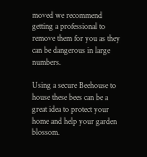moved we recommend getting a professional to remove them for you as they can be dangerous in large numbers.

Using a secure Beehouse to house these bees can be a great idea to protect your home and help your garden blossom.